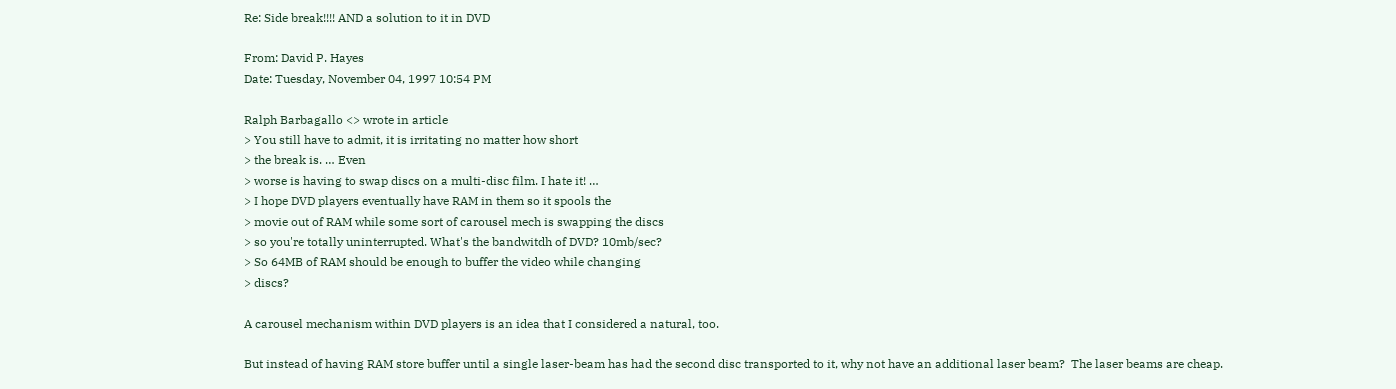Re: Side break!!!! AND a solution to it in DVD

From: David P. Hayes
Date: Tuesday, November 04, 1997 10:54 PM

Ralph Barbagallo <> wrote in article
> You still have to admit, it is irritating no matter how short
> the break is. … Even
> worse is having to swap discs on a multi-disc film. I hate it! …
> I hope DVD players eventually have RAM in them so it spools the
> movie out of RAM while some sort of carousel mech is swapping the discs
> so you're totally uninterrupted. What's the bandwitdh of DVD? 10mb/sec?
> So 64MB of RAM should be enough to buffer the video while changing
> discs?

A carousel mechanism within DVD players is an idea that I considered a natural, too.

But instead of having RAM store buffer until a single laser-beam has had the second disc transported to it, why not have an additional laser beam?  The laser beams are cheap.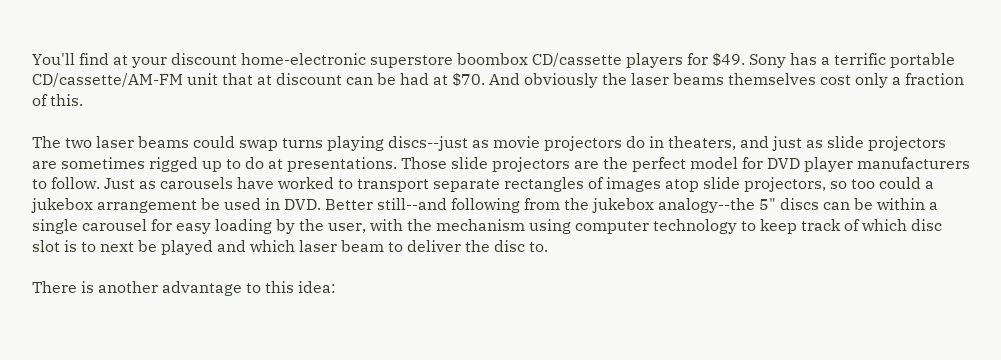You'll find at your discount home-electronic superstore boombox CD/cassette players for $49. Sony has a terrific portable CD/cassette/AM-FM unit that at discount can be had at $70. And obviously the laser beams themselves cost only a fraction of this.

The two laser beams could swap turns playing discs--just as movie projectors do in theaters, and just as slide projectors are sometimes rigged up to do at presentations. Those slide projectors are the perfect model for DVD player manufacturers to follow. Just as carousels have worked to transport separate rectangles of images atop slide projectors, so too could a jukebox arrangement be used in DVD. Better still--and following from the jukebox analogy--the 5" discs can be within a single carousel for easy loading by the user, with the mechanism using computer technology to keep track of which disc slot is to next be played and which laser beam to deliver the disc to.

There is another advantage to this idea: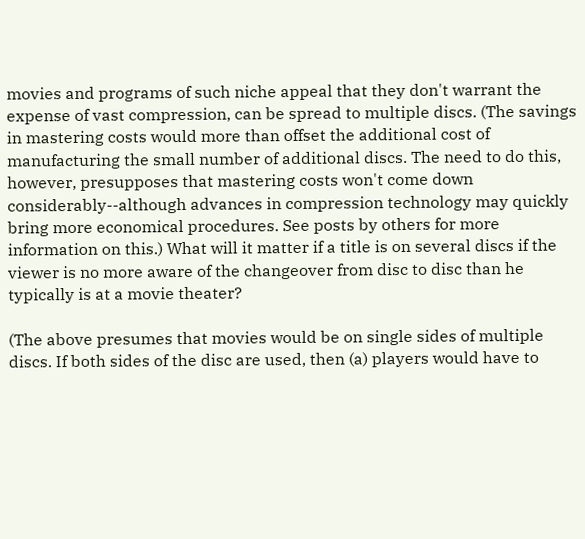movies and programs of such niche appeal that they don't warrant the expense of vast compression, can be spread to multiple discs. (The savings in mastering costs would more than offset the additional cost of manufacturing the small number of additional discs. The need to do this, however, presupposes that mastering costs won't come down considerably--although advances in compression technology may quickly bring more economical procedures. See posts by others for more information on this.) What will it matter if a title is on several discs if the viewer is no more aware of the changeover from disc to disc than he typically is at a movie theater?

(The above presumes that movies would be on single sides of multiple discs. If both sides of the disc are used, then (a) players would have to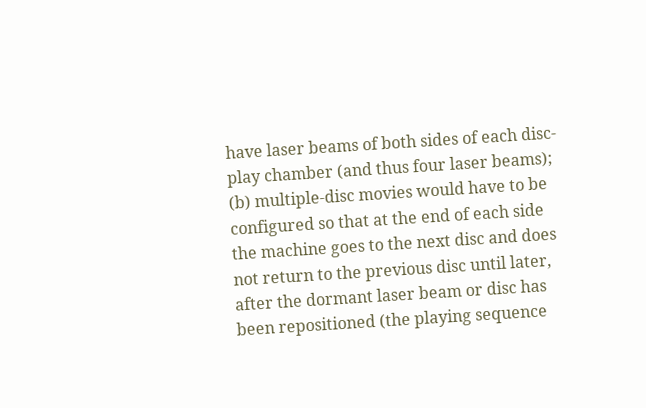have laser beams of both sides of each disc-play chamber (and thus four laser beams); (b) multiple-disc movies would have to be configured so that at the end of each side the machine goes to the next disc and does not return to the previous disc until later, after the dormant laser beam or disc has been repositioned (the playing sequence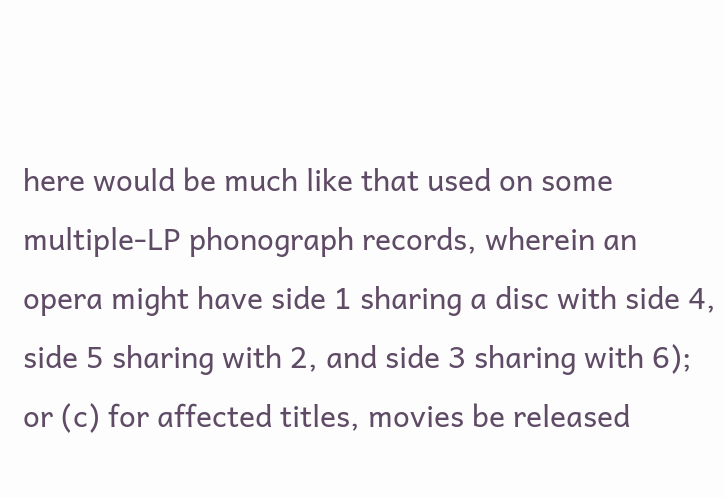here would be much like that used on some multiple-LP phonograph records, wherein an opera might have side 1 sharing a disc with side 4, side 5 sharing with 2, and side 3 sharing with 6); or (c) for affected titles, movies be released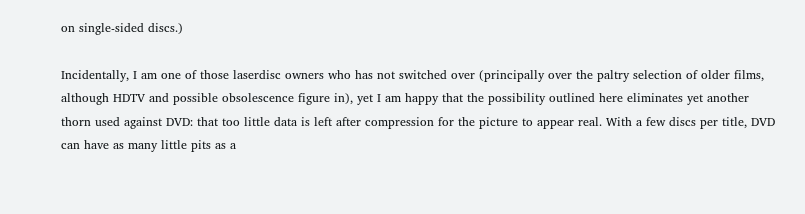on single-sided discs.)

Incidentally, I am one of those laserdisc owners who has not switched over (principally over the paltry selection of older films, although HDTV and possible obsolescence figure in), yet I am happy that the possibility outlined here eliminates yet another thorn used against DVD: that too little data is left after compression for the picture to appear real. With a few discs per title, DVD can have as many little pits as a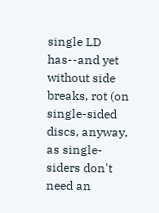single LD has--and yet without side breaks, rot (on single-sided discs, anyway, as single-siders don't need an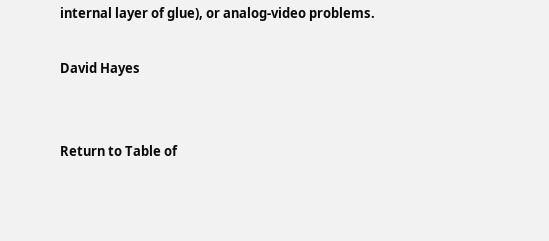internal layer of glue), or analog-video problems.

David Hayes


Return to Table of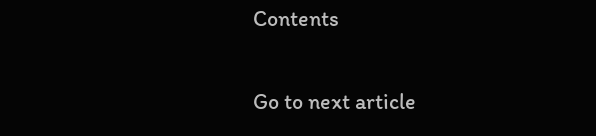Contents

Go to next article